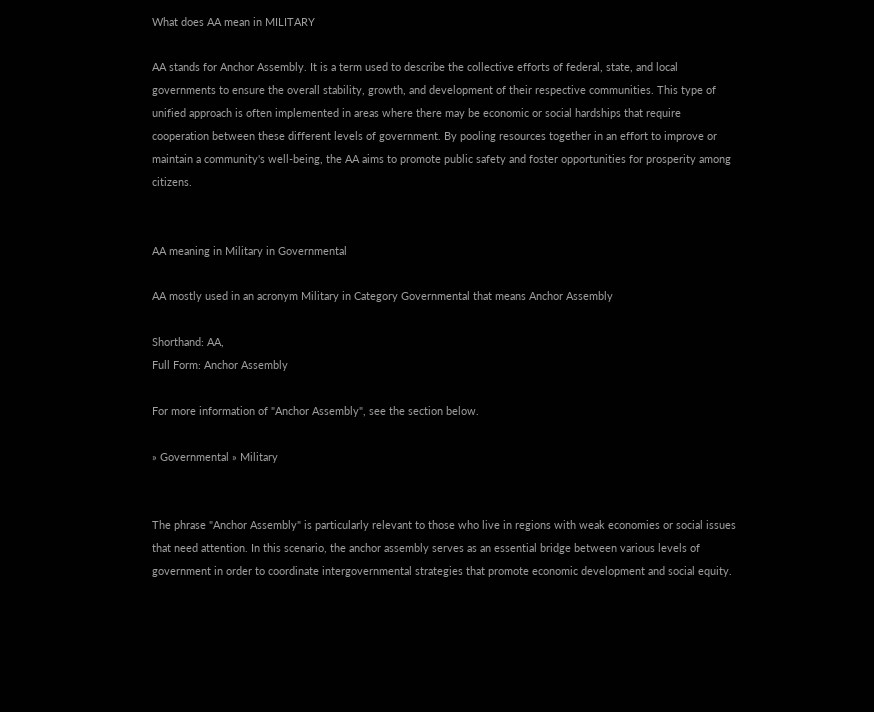What does AA mean in MILITARY

AA stands for Anchor Assembly. It is a term used to describe the collective efforts of federal, state, and local governments to ensure the overall stability, growth, and development of their respective communities. This type of unified approach is often implemented in areas where there may be economic or social hardships that require cooperation between these different levels of government. By pooling resources together in an effort to improve or maintain a community's well-being, the AA aims to promote public safety and foster opportunities for prosperity among citizens.


AA meaning in Military in Governmental

AA mostly used in an acronym Military in Category Governmental that means Anchor Assembly

Shorthand: AA,
Full Form: Anchor Assembly

For more information of "Anchor Assembly", see the section below.

» Governmental » Military


The phrase "Anchor Assembly" is particularly relevant to those who live in regions with weak economies or social issues that need attention. In this scenario, the anchor assembly serves as an essential bridge between various levels of government in order to coordinate intergovernmental strategies that promote economic development and social equity.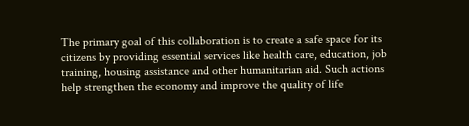The primary goal of this collaboration is to create a safe space for its citizens by providing essential services like health care, education, job training, housing assistance and other humanitarian aid. Such actions help strengthen the economy and improve the quality of life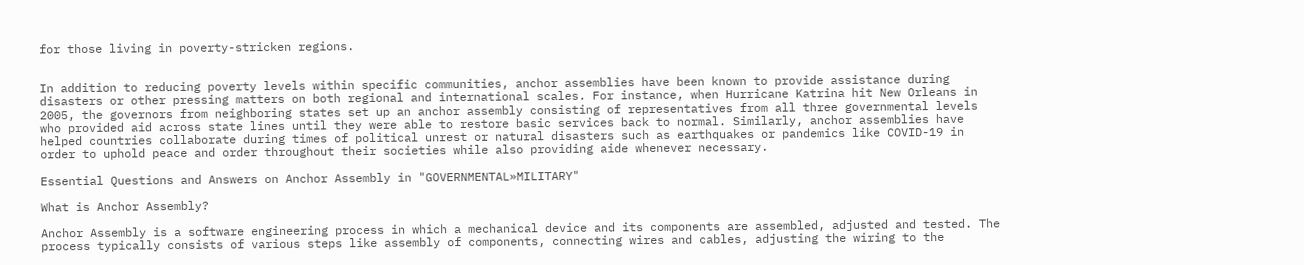for those living in poverty-stricken regions.


In addition to reducing poverty levels within specific communities, anchor assemblies have been known to provide assistance during disasters or other pressing matters on both regional and international scales. For instance, when Hurricane Katrina hit New Orleans in 2005, the governors from neighboring states set up an anchor assembly consisting of representatives from all three governmental levels who provided aid across state lines until they were able to restore basic services back to normal. Similarly, anchor assemblies have helped countries collaborate during times of political unrest or natural disasters such as earthquakes or pandemics like COVID-19 in order to uphold peace and order throughout their societies while also providing aide whenever necessary.

Essential Questions and Answers on Anchor Assembly in "GOVERNMENTAL»MILITARY"

What is Anchor Assembly?

Anchor Assembly is a software engineering process in which a mechanical device and its components are assembled, adjusted and tested. The process typically consists of various steps like assembly of components, connecting wires and cables, adjusting the wiring to the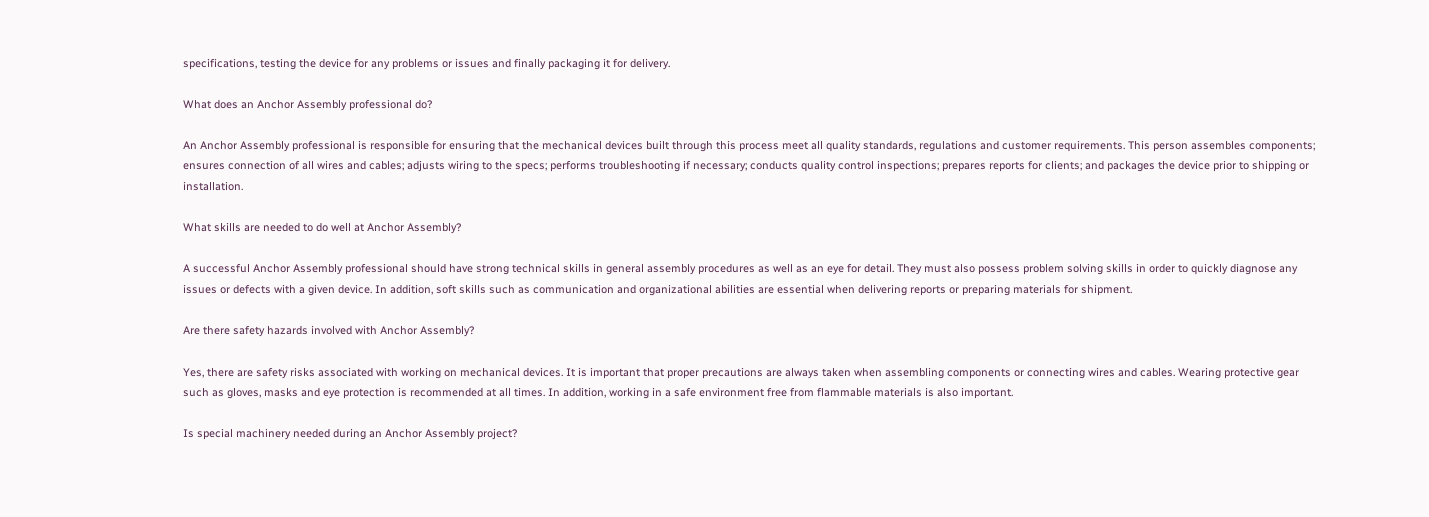specifications, testing the device for any problems or issues and finally packaging it for delivery.

What does an Anchor Assembly professional do?

An Anchor Assembly professional is responsible for ensuring that the mechanical devices built through this process meet all quality standards, regulations and customer requirements. This person assembles components; ensures connection of all wires and cables; adjusts wiring to the specs; performs troubleshooting if necessary; conducts quality control inspections; prepares reports for clients; and packages the device prior to shipping or installation.

What skills are needed to do well at Anchor Assembly?

A successful Anchor Assembly professional should have strong technical skills in general assembly procedures as well as an eye for detail. They must also possess problem solving skills in order to quickly diagnose any issues or defects with a given device. In addition, soft skills such as communication and organizational abilities are essential when delivering reports or preparing materials for shipment.

Are there safety hazards involved with Anchor Assembly?

Yes, there are safety risks associated with working on mechanical devices. It is important that proper precautions are always taken when assembling components or connecting wires and cables. Wearing protective gear such as gloves, masks and eye protection is recommended at all times. In addition, working in a safe environment free from flammable materials is also important.

Is special machinery needed during an Anchor Assembly project?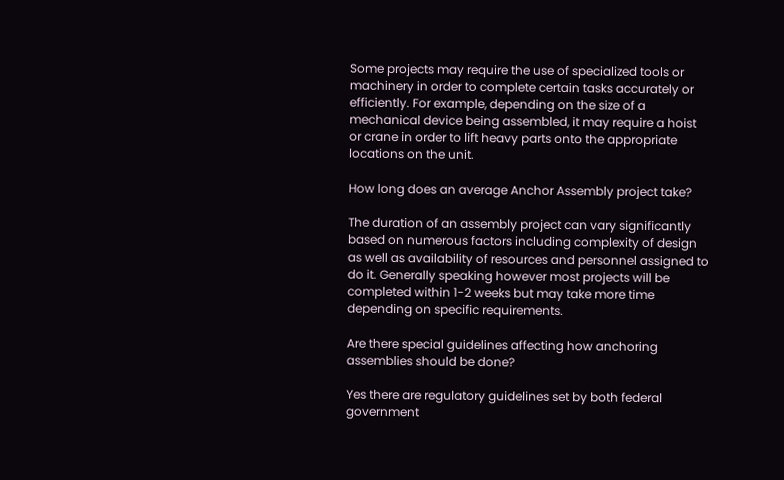Some projects may require the use of specialized tools or machinery in order to complete certain tasks accurately or efficiently. For example, depending on the size of a mechanical device being assembled, it may require a hoist or crane in order to lift heavy parts onto the appropriate locations on the unit.

How long does an average Anchor Assembly project take?

The duration of an assembly project can vary significantly based on numerous factors including complexity of design as well as availability of resources and personnel assigned to do it. Generally speaking however most projects will be completed within 1-2 weeks but may take more time depending on specific requirements.

Are there special guidelines affecting how anchoring assemblies should be done?

Yes there are regulatory guidelines set by both federal government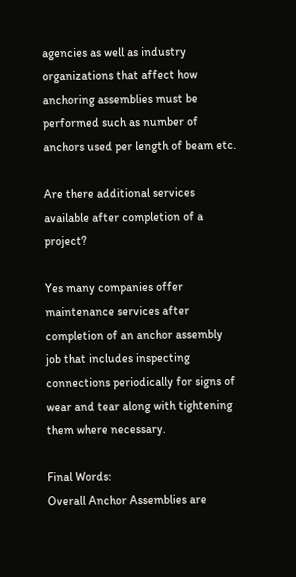agencies as well as industry organizations that affect how anchoring assemblies must be performed such as number of anchors used per length of beam etc.

Are there additional services available after completion of a project?

Yes many companies offer maintenance services after completion of an anchor assembly job that includes inspecting connections periodically for signs of wear and tear along with tightening them where necessary.

Final Words:
Overall Anchor Assemblies are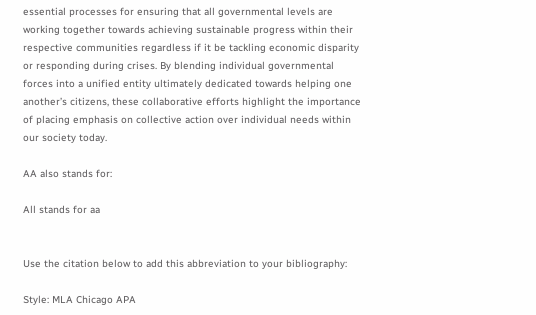essential processes for ensuring that all governmental levels are working together towards achieving sustainable progress within their respective communities regardless if it be tackling economic disparity or responding during crises. By blending individual governmental forces into a unified entity ultimately dedicated towards helping one another’s citizens, these collaborative efforts highlight the importance of placing emphasis on collective action over individual needs within our society today.

AA also stands for:

All stands for aa


Use the citation below to add this abbreviation to your bibliography:

Style: MLA Chicago APA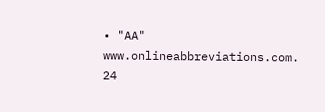• "AA" www.onlineabbreviations.com. 24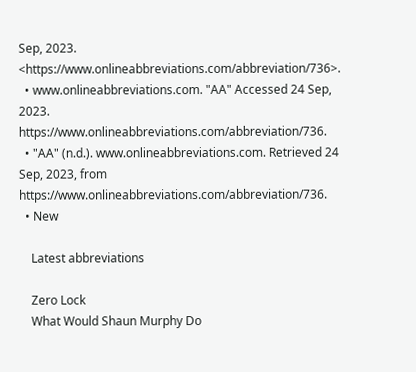Sep, 2023. <https://www.onlineabbreviations.com/abbreviation/736>.
  • www.onlineabbreviations.com. "AA" Accessed 24 Sep, 2023. https://www.onlineabbreviations.com/abbreviation/736.
  • "AA" (n.d.). www.onlineabbreviations.com. Retrieved 24 Sep, 2023, from https://www.onlineabbreviations.com/abbreviation/736.
  • New

    Latest abbreviations

    Zero Lock
    What Would Shaun Murphy Do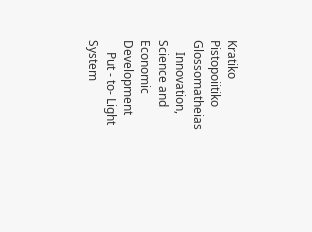Kratiko Pistopoiitiko Glossomatheias
    Innovation, Science and Economic Development
    Put - to- Light System